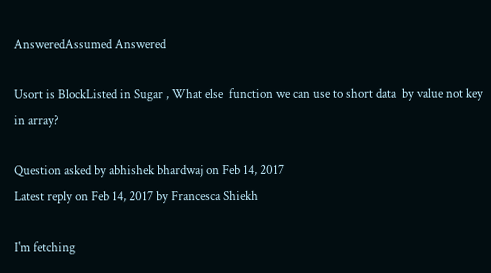AnsweredAssumed Answered

Usort is BlockListed in Sugar , What else  function we can use to short data  by value not key in array?

Question asked by abhishek bhardwaj on Feb 14, 2017
Latest reply on Feb 14, 2017 by Francesca Shiekh

I'm fetching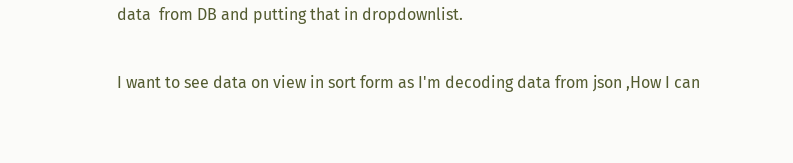data  from DB and putting that in dropdownlist.

I want to see data on view in sort form as I'm decoding data from json ,How I can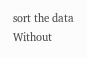sort the data Without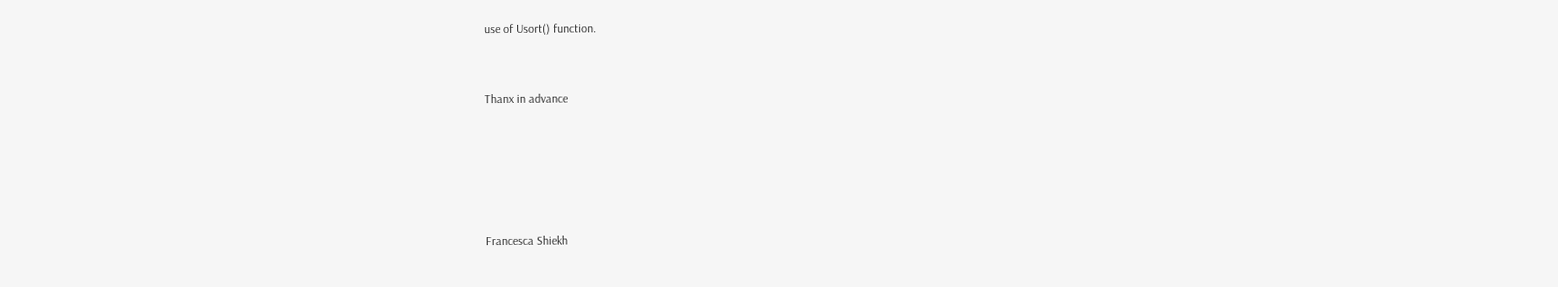use of Usort() function.


Thanx in advance





Francesca Shiekh